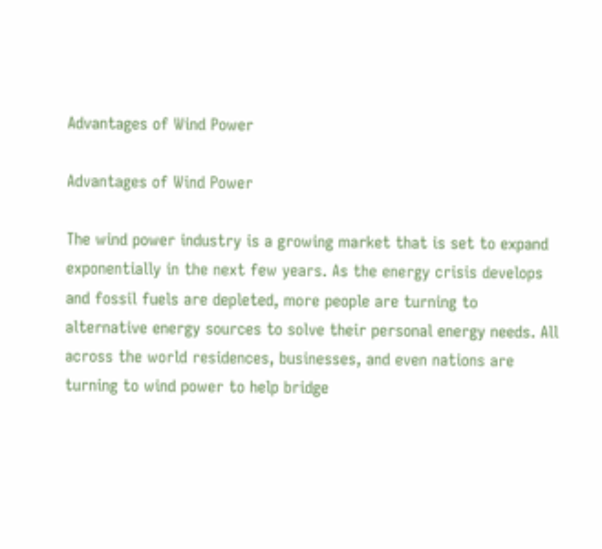Advantages of Wind Power

Advantages of Wind Power

The wind power industry is a growing market that is set to expand exponentially in the next few years. As the energy crisis develops and fossil fuels are depleted, more people are turning to alternative energy sources to solve their personal energy needs. All across the world residences, businesses, and even nations are turning to wind power to help bridge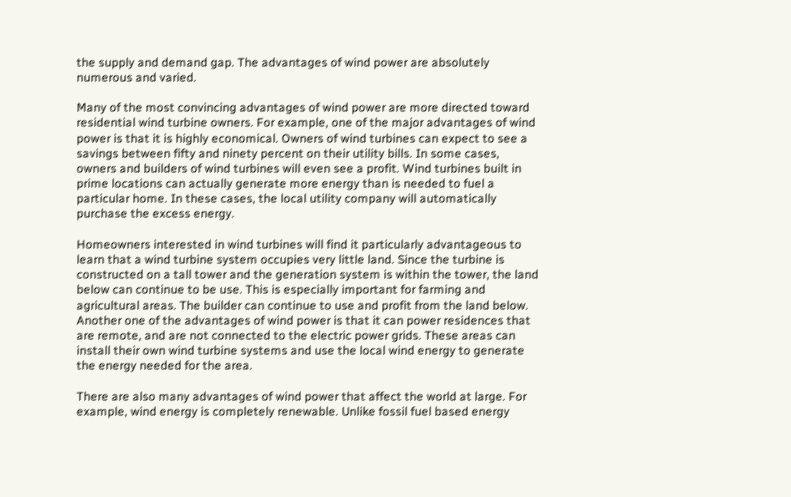the supply and demand gap. The advantages of wind power are absolutely numerous and varied.

Many of the most convincing advantages of wind power are more directed toward residential wind turbine owners. For example, one of the major advantages of wind power is that it is highly economical. Owners of wind turbines can expect to see a savings between fifty and ninety percent on their utility bills. In some cases, owners and builders of wind turbines will even see a profit. Wind turbines built in prime locations can actually generate more energy than is needed to fuel a particular home. In these cases, the local utility company will automatically purchase the excess energy.

Homeowners interested in wind turbines will find it particularly advantageous to learn that a wind turbine system occupies very little land. Since the turbine is constructed on a tall tower and the generation system is within the tower, the land below can continue to be use. This is especially important for farming and agricultural areas. The builder can continue to use and profit from the land below. Another one of the advantages of wind power is that it can power residences that are remote, and are not connected to the electric power grids. These areas can install their own wind turbine systems and use the local wind energy to generate the energy needed for the area.

There are also many advantages of wind power that affect the world at large. For example, wind energy is completely renewable. Unlike fossil fuel based energy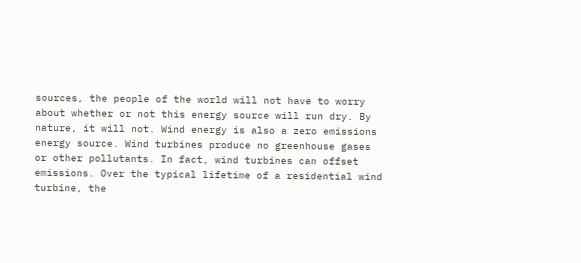sources, the people of the world will not have to worry about whether or not this energy source will run dry. By nature, it will not. Wind energy is also a zero emissions energy source. Wind turbines produce no greenhouse gases or other pollutants. In fact, wind turbines can offset emissions. Over the typical lifetime of a residential wind turbine, the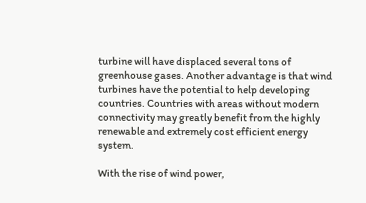turbine will have displaced several tons of greenhouse gases. Another advantage is that wind turbines have the potential to help developing countries. Countries with areas without modern connectivity may greatly benefit from the highly renewable and extremely cost efficient energy system.

With the rise of wind power,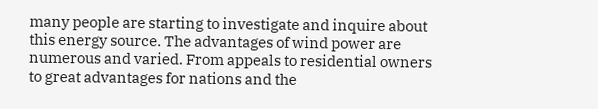many people are starting to investigate and inquire about this energy source. The advantages of wind power are numerous and varied. From appeals to residential owners to great advantages for nations and the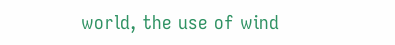world, the use of wind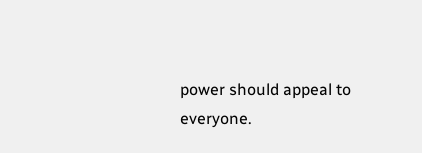power should appeal to everyone.